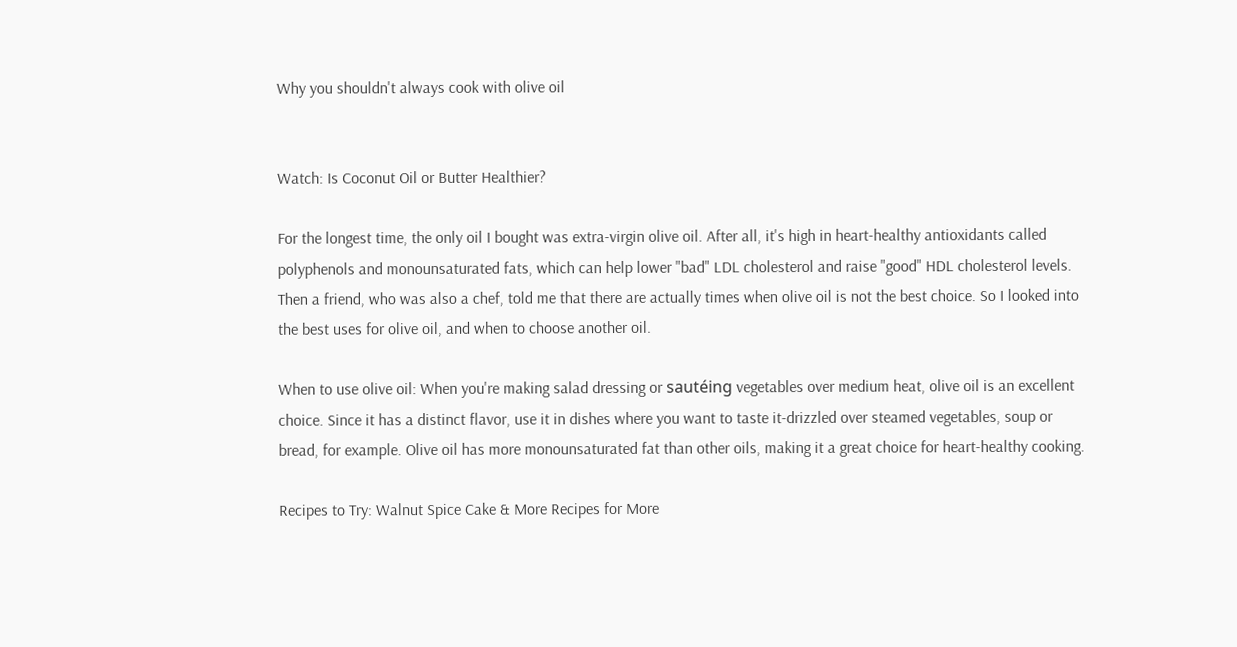Why you shouldn't always cook with olive oil


Watch: Is Coconut Oil or Butter Healthier?

For the longest time, the only oil I bought was extra-virgin olive oil. After all, it's high in heart-healthy antioxidants called polyphenols and monounsaturated fats, which can help lower "bad" LDL cholesterol and raise "good" HDL cholesterol levels. Then a friend, who was also a chef, told me that there are actually times when olive oil is not the best choice. So I looked into the best uses for olive oil, and when to choose another oil.

When to use olive oil: When you're making salad dressing or sautéing vegetables over medium heat, olive oil is an excellent choice. Since it has a distinct flavor, use it in dishes where you want to taste it-drizzled over steamed vegetables, soup or bread, for example. Olive oil has more monounsaturated fat than other oils, making it a great choice for heart-healthy cooking.

Recipes to Try: Walnut Spice Cake & More Recipes for More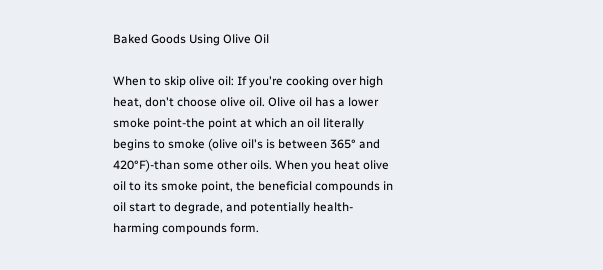Baked Goods Using Olive Oil

When to skip olive oil: If you're cooking over high heat, don't choose olive oil. Olive oil has a lower smoke point-the point at which an oil literally begins to smoke (olive oil's is between 365° and 420°F)-than some other oils. When you heat olive oil to its smoke point, the beneficial compounds in oil start to degrade, and potentially health-harming compounds form.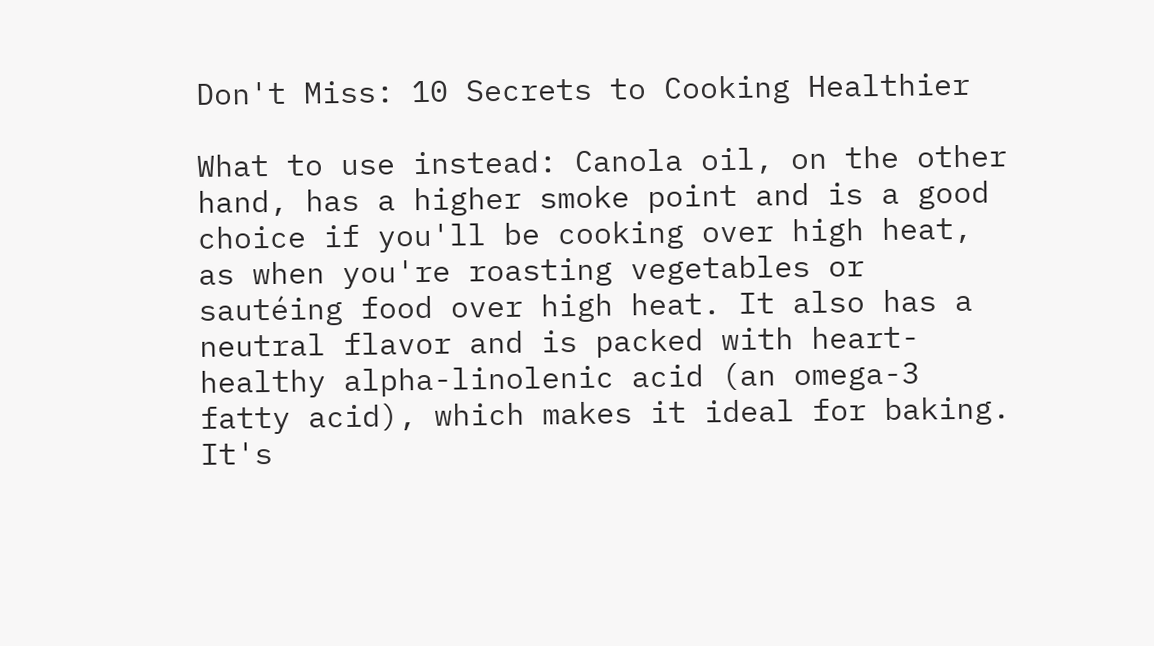Don't Miss: 10 Secrets to Cooking Healthier

What to use instead: Canola oil, on the other hand, has a higher smoke point and is a good choice if you'll be cooking over high heat, as when you're roasting vegetables or sautéing food over high heat. It also has a neutral flavor and is packed with heart-healthy alpha-linolenic acid (an omega-3 fatty acid), which makes it ideal for baking. It's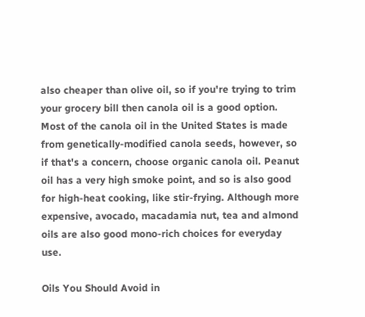also cheaper than olive oil, so if you're trying to trim your grocery bill then canola oil is a good option. Most of the canola oil in the United States is made from genetically-modified canola seeds, however, so if that's a concern, choose organic canola oil. Peanut oil has a very high smoke point, and so is also good for high-heat cooking, like stir-frying. Although more expensive, avocado, macadamia nut, tea and almond oils are also good mono-rich choices for everyday use.

Oils You Should Avoid in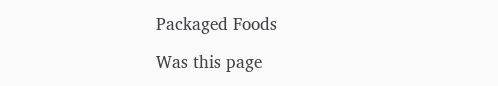Packaged Foods

Was this page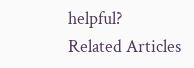helpful?
Related Articles